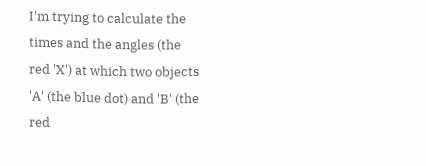I'm trying to calculate the times and the angles (the red 'X') at which two objects 'A' (the blue dot) and 'B' (the red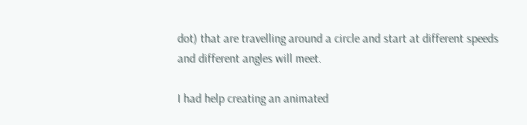dot) that are travelling around a circle and start at different speeds and different angles will meet.

I had help creating an animated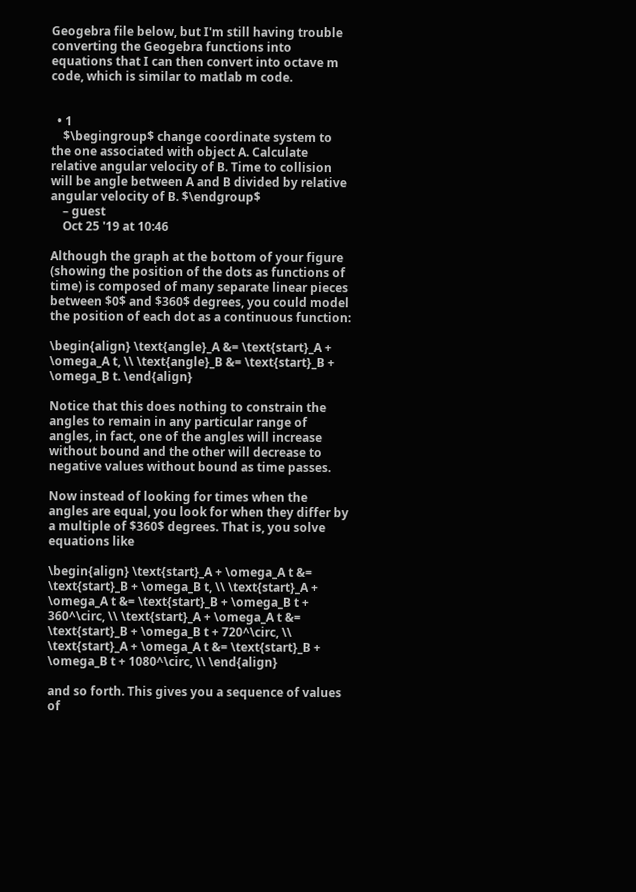Geogebra file below, but I'm still having trouble converting the Geogebra functions into equations that I can then convert into octave m code, which is similar to matlab m code.


  • 1
    $\begingroup$ change coordinate system to the one associated with object A. Calculate relative angular velocity of B. Time to collision will be angle between A and B divided by relative angular velocity of B. $\endgroup$
    – guest
    Oct 25 '19 at 10:46

Although the graph at the bottom of your figure (showing the position of the dots as functions of time) is composed of many separate linear pieces between $0$ and $360$ degrees, you could model the position of each dot as a continuous function:

\begin{align} \text{angle}_A &= \text{start}_A + \omega_A t, \\ \text{angle}_B &= \text{start}_B + \omega_B t. \end{align}

Notice that this does nothing to constrain the angles to remain in any particular range of angles, in fact, one of the angles will increase without bound and the other will decrease to negative values without bound as time passes.

Now instead of looking for times when the angles are equal, you look for when they differ by a multiple of $360$ degrees. That is, you solve equations like

\begin{align} \text{start}_A + \omega_A t &= \text{start}_B + \omega_B t, \\ \text{start}_A + \omega_A t &= \text{start}_B + \omega_B t + 360^\circ, \\ \text{start}_A + \omega_A t &= \text{start}_B + \omega_B t + 720^\circ, \\ \text{start}_A + \omega_A t &= \text{start}_B + \omega_B t + 1080^\circ, \\ \end{align}

and so forth. This gives you a sequence of values of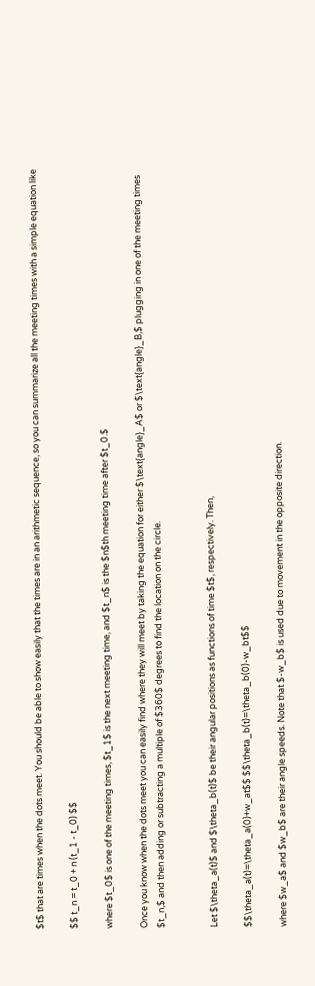$t$ that are times when the dots meet. You should be able to show easily that the times are in an arithmetic sequence, so you can summarize all the meeting times with a simple equation like

$$ t_n = t_0 + n (t_1 - t_0) $$

where $t_0$ is one of the meeting times, $t_1$ is the next meeting time, and $t_n$ is the $n$th meeting time after $t_0.$

Once you know when the dots meet you can easily find where they will meet by taking the equation for either $\text{angle}_A$ or $\text{angle}_B,$ plugging in one of the meeting times $t_n,$ and then adding or subtracting a multiple of $360$ degrees to find the location on the circle.


Let $\theta_a(t)$ and $\theta_b(t)$ be their angular positions as functions of time $t$, respectively. Then,

$$\theta_a(t)=\theta_a(0)+w_at$$ $$\theta_b(t)=\theta_b(0)-w_bt$$

where $w_a$ and $w_b$ are their angle speeds. Note that $-w_b$ is used due to movement in the opposite direction.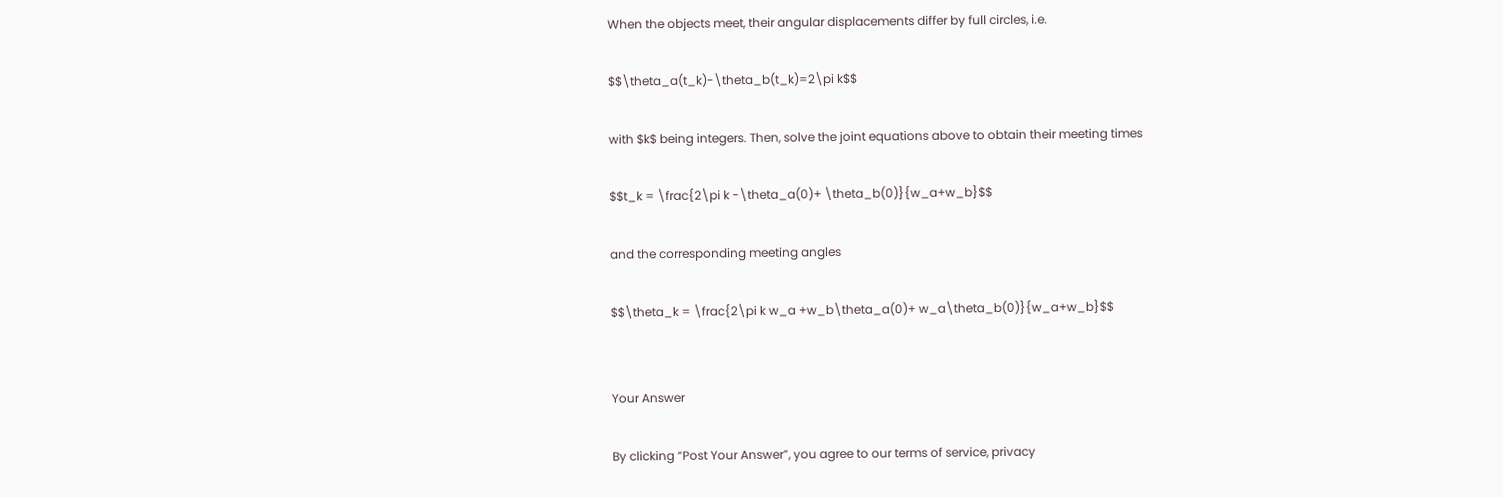When the objects meet, their angular displacements differ by full circles, i.e.

$$\theta_a(t_k)-\theta_b(t_k)=2\pi k$$

with $k$ being integers. Then, solve the joint equations above to obtain their meeting times

$$t_k = \frac{2\pi k -\theta_a(0)+ \theta_b(0)}{w_a+w_b}$$

and the corresponding meeting angles

$$\theta_k = \frac{2\pi k w_a +w_b\theta_a(0)+ w_a\theta_b(0)}{w_a+w_b}$$


Your Answer

By clicking “Post Your Answer”, you agree to our terms of service, privacy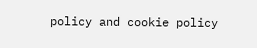policy and cookie policy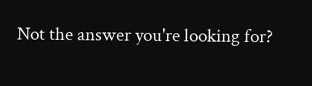Not the answer you're looking for?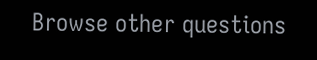Browse other questions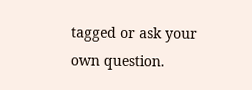tagged or ask your own question.